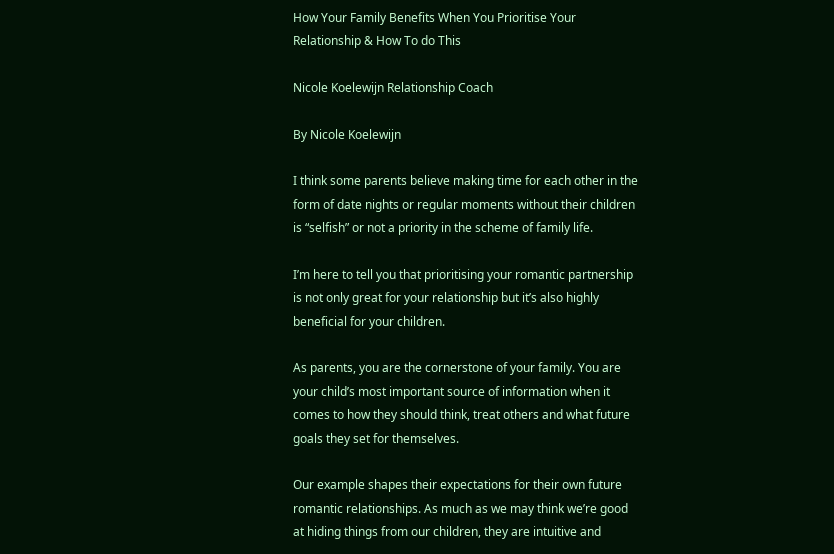How Your Family Benefits When You Prioritise Your Relationship & How To do This

Nicole Koelewijn Relationship Coach

By Nicole Koelewijn

I think some parents believe making time for each other in the form of date nights or regular moments without their children is “selfish” or not a priority in the scheme of family life.

I’m here to tell you that prioritising your romantic partnership is not only great for your relationship but it’s also highly beneficial for your children.

As parents, you are the cornerstone of your family. You are your child’s most important source of information when it comes to how they should think, treat others and what future goals they set for themselves.

Our example shapes their expectations for their own future romantic relationships. As much as we may think we’re good at hiding things from our children, they are intuitive and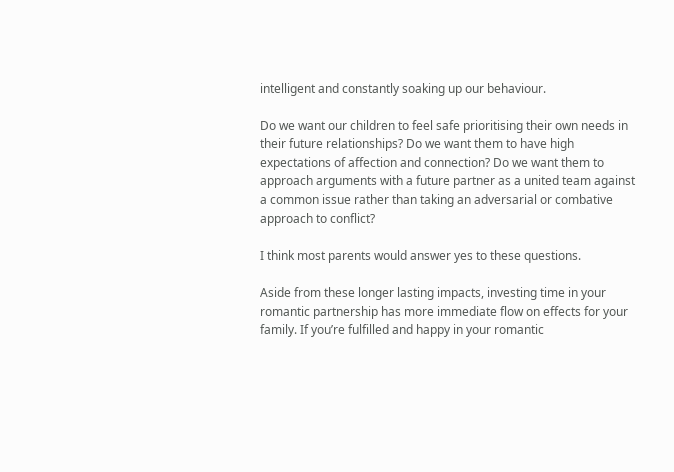intelligent and constantly soaking up our behaviour.

Do we want our children to feel safe prioritising their own needs in their future relationships? Do we want them to have high expectations of affection and connection? Do we want them to approach arguments with a future partner as a united team against a common issue rather than taking an adversarial or combative approach to conflict?

I think most parents would answer yes to these questions.

Aside from these longer lasting impacts, investing time in your romantic partnership has more immediate flow on effects for your family. If you’re fulfilled and happy in your romantic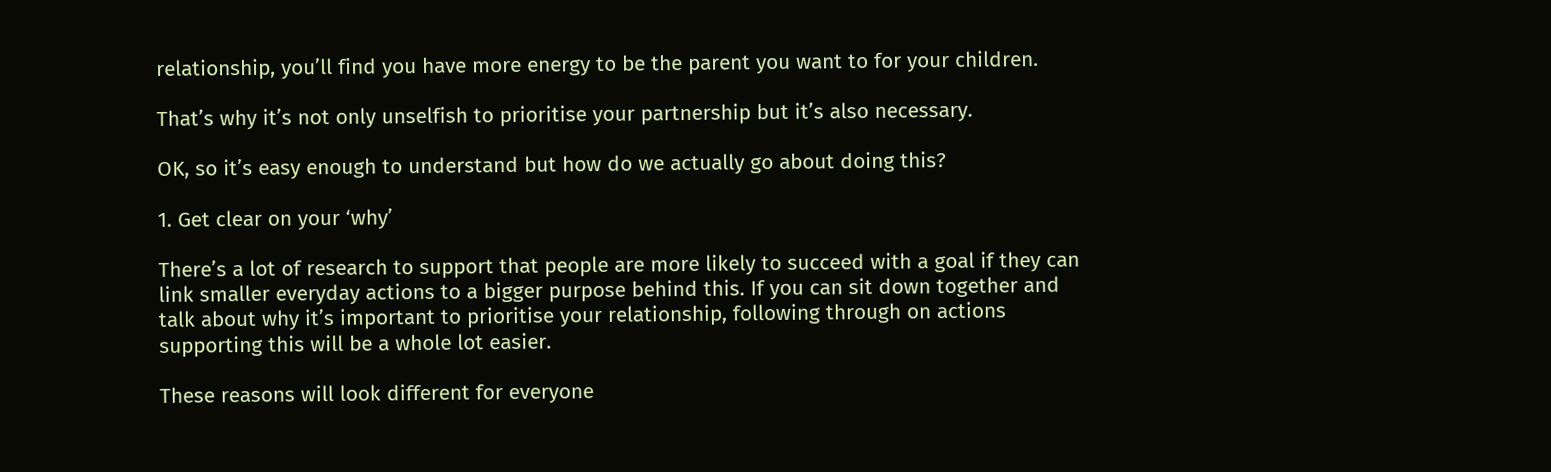relationship, you’ll find you have more energy to be the parent you want to for your children.

That’s why it’s not only unselfish to prioritise your partnership but it’s also necessary.

OK, so it’s easy enough to understand but how do we actually go about doing this?

1. Get clear on your ‘why’

There’s a lot of research to support that people are more likely to succeed with a goal if they can link smaller everyday actions to a bigger purpose behind this. If you can sit down together and talk about why it’s important to prioritise your relationship, following through on actions supporting this will be a whole lot easier.

These reasons will look different for everyone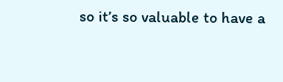so it’s so valuable to have a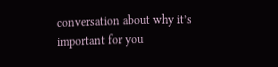conversation about why it’s important for you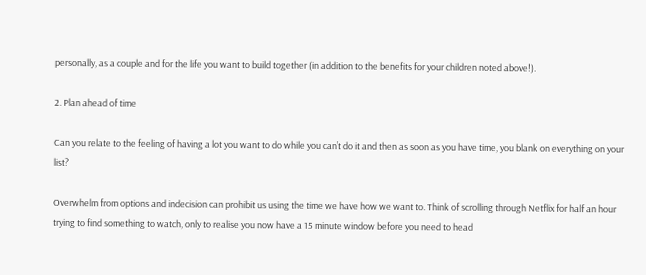personally, as a couple and for the life you want to build together (in addition to the benefits for your children noted above!).

2. Plan ahead of time

Can you relate to the feeling of having a lot you want to do while you can’t do it and then as soon as you have time, you blank on everything on your list?

Overwhelm from options and indecision can prohibit us using the time we have how we want to. Think of scrolling through Netflix for half an hour trying to find something to watch, only to realise you now have a 15 minute window before you need to head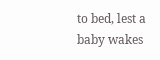to bed, lest a baby wakes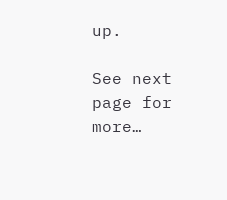up.

See next page for more…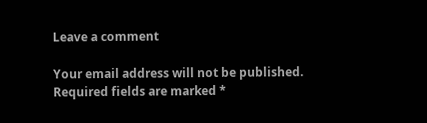Leave a comment

Your email address will not be published. Required fields are marked *